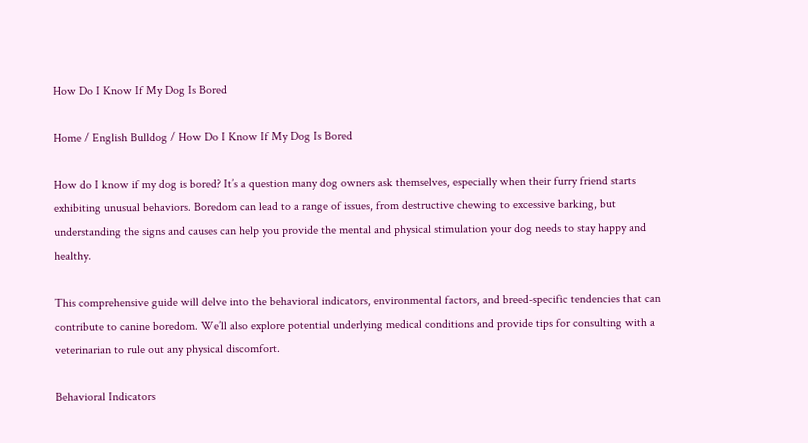How Do I Know If My Dog Is Bored

Home / English Bulldog / How Do I Know If My Dog Is Bored

How do I know if my dog is bored? It’s a question many dog owners ask themselves, especially when their furry friend starts exhibiting unusual behaviors. Boredom can lead to a range of issues, from destructive chewing to excessive barking, but understanding the signs and causes can help you provide the mental and physical stimulation your dog needs to stay happy and healthy.

This comprehensive guide will delve into the behavioral indicators, environmental factors, and breed-specific tendencies that can contribute to canine boredom. We’ll also explore potential underlying medical conditions and provide tips for consulting with a veterinarian to rule out any physical discomfort.

Behavioral Indicators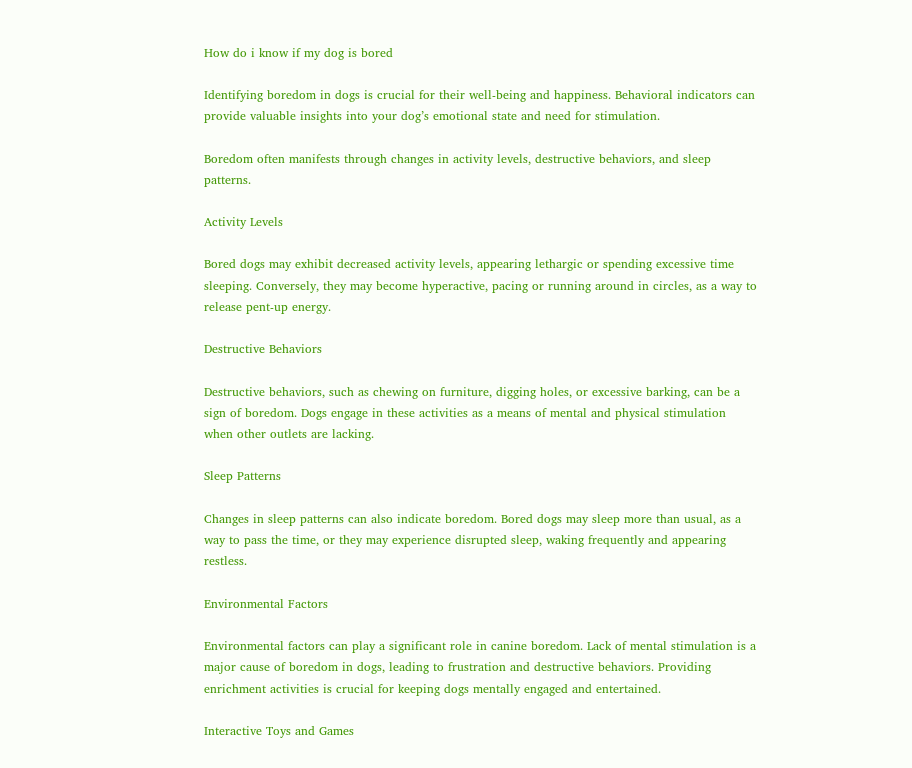How do i know if my dog is bored

Identifying boredom in dogs is crucial for their well-being and happiness. Behavioral indicators can provide valuable insights into your dog’s emotional state and need for stimulation.

Boredom often manifests through changes in activity levels, destructive behaviors, and sleep patterns.

Activity Levels

Bored dogs may exhibit decreased activity levels, appearing lethargic or spending excessive time sleeping. Conversely, they may become hyperactive, pacing or running around in circles, as a way to release pent-up energy.

Destructive Behaviors

Destructive behaviors, such as chewing on furniture, digging holes, or excessive barking, can be a sign of boredom. Dogs engage in these activities as a means of mental and physical stimulation when other outlets are lacking.

Sleep Patterns

Changes in sleep patterns can also indicate boredom. Bored dogs may sleep more than usual, as a way to pass the time, or they may experience disrupted sleep, waking frequently and appearing restless.

Environmental Factors

Environmental factors can play a significant role in canine boredom. Lack of mental stimulation is a major cause of boredom in dogs, leading to frustration and destructive behaviors. Providing enrichment activities is crucial for keeping dogs mentally engaged and entertained.

Interactive Toys and Games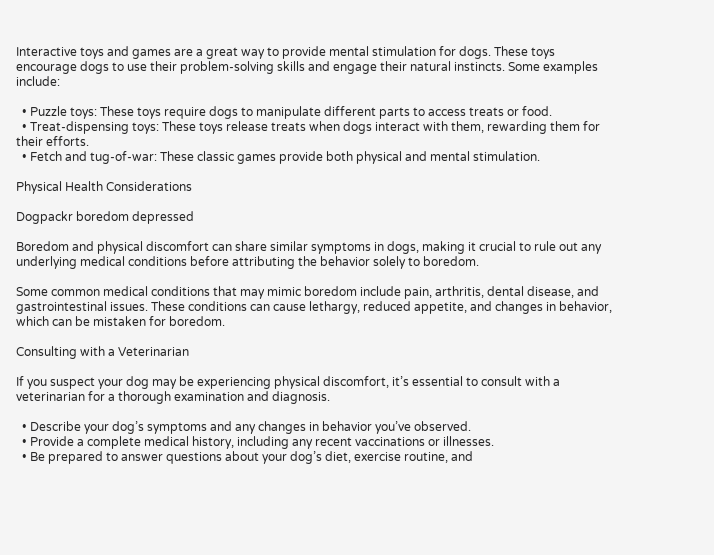Interactive toys and games are a great way to provide mental stimulation for dogs. These toys encourage dogs to use their problem-solving skills and engage their natural instincts. Some examples include:

  • Puzzle toys: These toys require dogs to manipulate different parts to access treats or food.
  • Treat-dispensing toys: These toys release treats when dogs interact with them, rewarding them for their efforts.
  • Fetch and tug-of-war: These classic games provide both physical and mental stimulation.

Physical Health Considerations

Dogpackr boredom depressed

Boredom and physical discomfort can share similar symptoms in dogs, making it crucial to rule out any underlying medical conditions before attributing the behavior solely to boredom.

Some common medical conditions that may mimic boredom include pain, arthritis, dental disease, and gastrointestinal issues. These conditions can cause lethargy, reduced appetite, and changes in behavior, which can be mistaken for boredom.

Consulting with a Veterinarian

If you suspect your dog may be experiencing physical discomfort, it’s essential to consult with a veterinarian for a thorough examination and diagnosis.

  • Describe your dog’s symptoms and any changes in behavior you’ve observed.
  • Provide a complete medical history, including any recent vaccinations or illnesses.
  • Be prepared to answer questions about your dog’s diet, exercise routine, and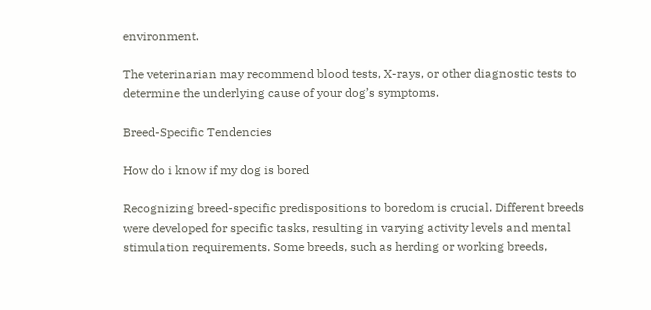environment.

The veterinarian may recommend blood tests, X-rays, or other diagnostic tests to determine the underlying cause of your dog’s symptoms.

Breed-Specific Tendencies

How do i know if my dog is bored

Recognizing breed-specific predispositions to boredom is crucial. Different breeds were developed for specific tasks, resulting in varying activity levels and mental stimulation requirements. Some breeds, such as herding or working breeds,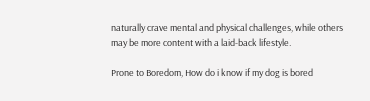naturally crave mental and physical challenges, while others may be more content with a laid-back lifestyle.

Prone to Boredom, How do i know if my dog is bored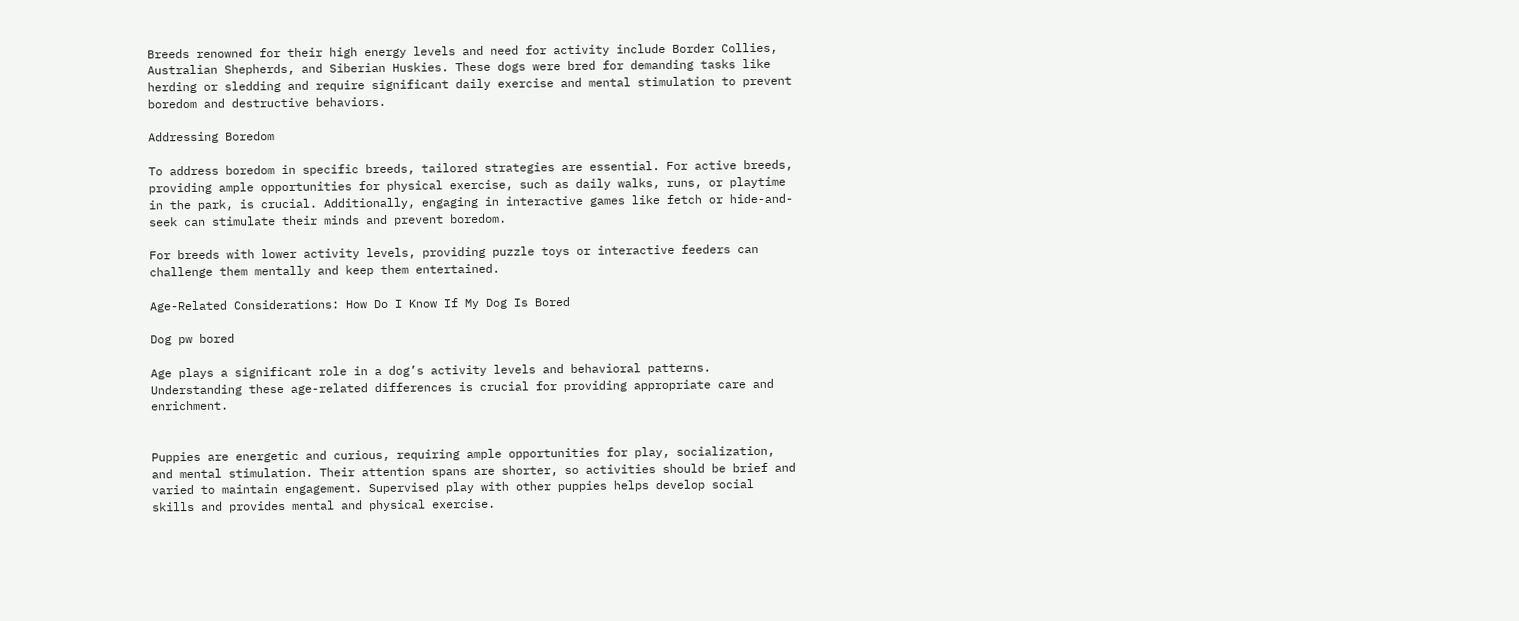Breeds renowned for their high energy levels and need for activity include Border Collies, Australian Shepherds, and Siberian Huskies. These dogs were bred for demanding tasks like herding or sledding and require significant daily exercise and mental stimulation to prevent boredom and destructive behaviors.

Addressing Boredom

To address boredom in specific breeds, tailored strategies are essential. For active breeds, providing ample opportunities for physical exercise, such as daily walks, runs, or playtime in the park, is crucial. Additionally, engaging in interactive games like fetch or hide-and-seek can stimulate their minds and prevent boredom.

For breeds with lower activity levels, providing puzzle toys or interactive feeders can challenge them mentally and keep them entertained.

Age-Related Considerations: How Do I Know If My Dog Is Bored

Dog pw bored

Age plays a significant role in a dog’s activity levels and behavioral patterns. Understanding these age-related differences is crucial for providing appropriate care and enrichment.


Puppies are energetic and curious, requiring ample opportunities for play, socialization, and mental stimulation. Their attention spans are shorter, so activities should be brief and varied to maintain engagement. Supervised play with other puppies helps develop social skills and provides mental and physical exercise.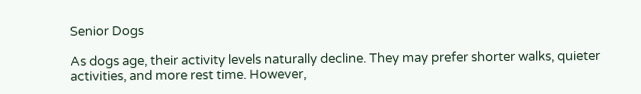Senior Dogs

As dogs age, their activity levels naturally decline. They may prefer shorter walks, quieter activities, and more rest time. However,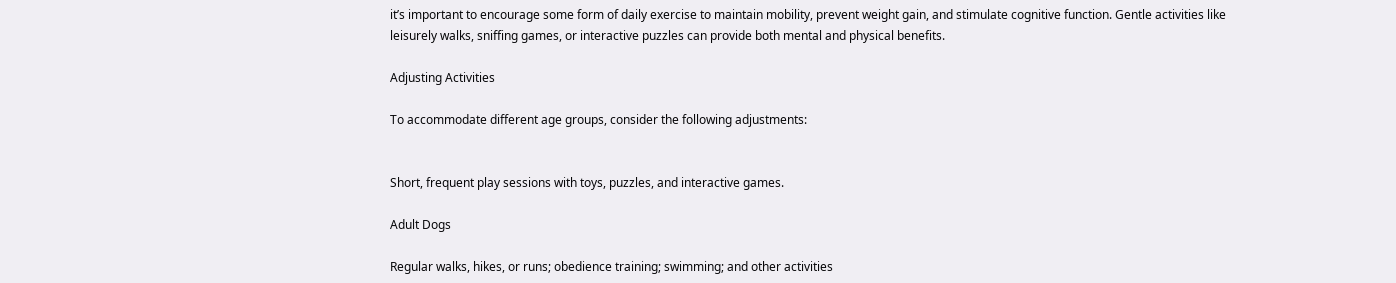it’s important to encourage some form of daily exercise to maintain mobility, prevent weight gain, and stimulate cognitive function. Gentle activities like leisurely walks, sniffing games, or interactive puzzles can provide both mental and physical benefits.

Adjusting Activities

To accommodate different age groups, consider the following adjustments:


Short, frequent play sessions with toys, puzzles, and interactive games.

Adult Dogs

Regular walks, hikes, or runs; obedience training; swimming; and other activities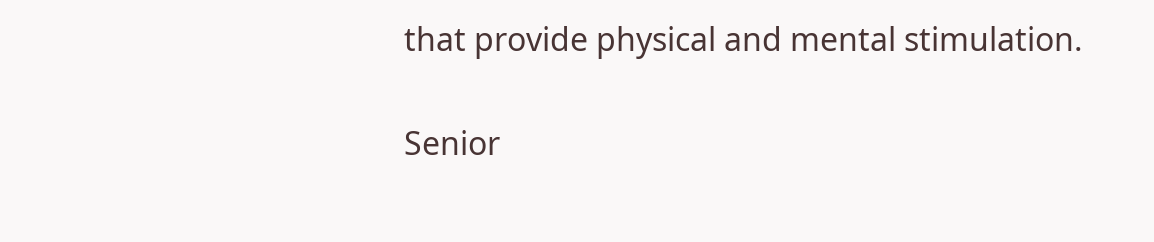that provide physical and mental stimulation.

Senior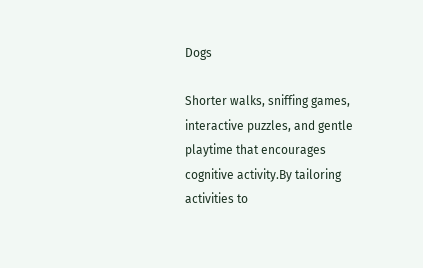Dogs

Shorter walks, sniffing games, interactive puzzles, and gentle playtime that encourages cognitive activity.By tailoring activities to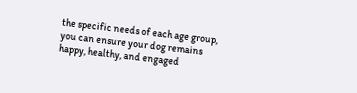the specific needs of each age group, you can ensure your dog remains happy, healthy, and engaged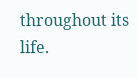throughout its life.